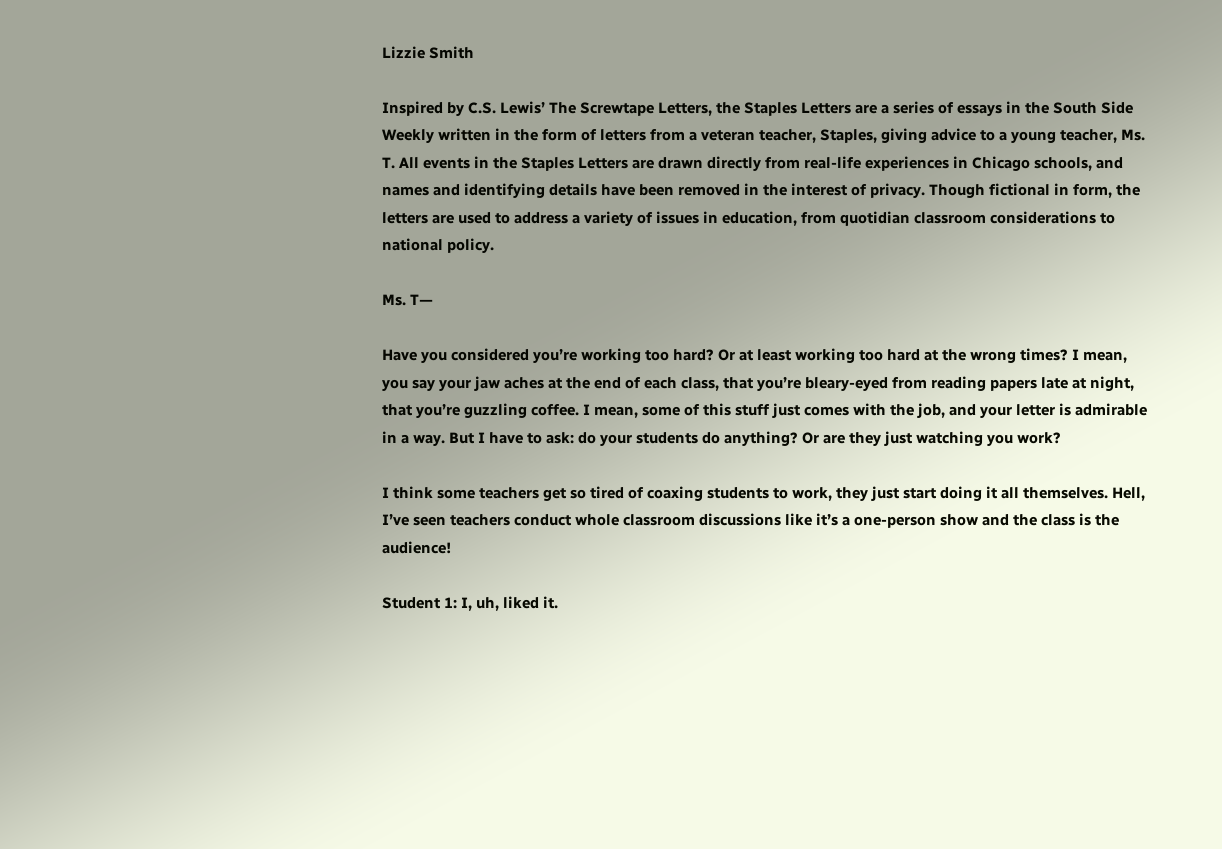Lizzie Smith

Inspired by C.S. Lewis’ The Screwtape Letters, the Staples Letters are a series of essays in the South Side Weekly written in the form of letters from a veteran teacher, Staples, giving advice to a young teacher, Ms. T. All events in the Staples Letters are drawn directly from real-life experiences in Chicago schools, and names and identifying details have been removed in the interest of privacy. Though fictional in form, the letters are used to address a variety of issues in education, from quotidian classroom considerations to national policy.

Ms. T—

Have you considered you’re working too hard? Or at least working too hard at the wrong times? I mean, you say your jaw aches at the end of each class, that you’re bleary-eyed from reading papers late at night, that you’re guzzling coffee. I mean, some of this stuff just comes with the job, and your letter is admirable in a way. But I have to ask: do your students do anything? Or are they just watching you work?

I think some teachers get so tired of coaxing students to work, they just start doing it all themselves. Hell, I’ve seen teachers conduct whole classroom discussions like it’s a one-person show and the class is the audience!

Student 1: I, uh, liked it.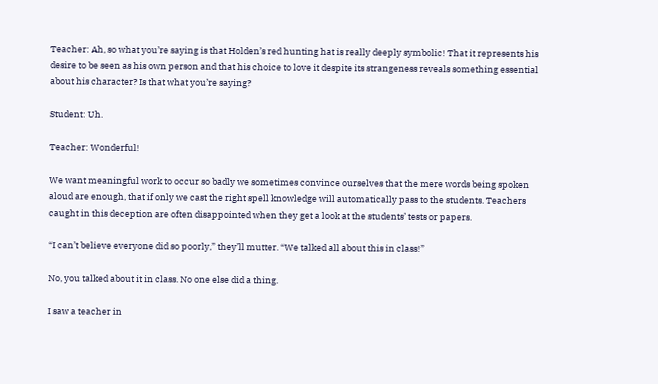Teacher: Ah, so what you’re saying is that Holden’s red hunting hat is really deeply symbolic! That it represents his desire to be seen as his own person and that his choice to love it despite its strangeness reveals something essential about his character? Is that what you’re saying?

Student: Uh.

Teacher: Wonderful!

We want meaningful work to occur so badly we sometimes convince ourselves that the mere words being spoken aloud are enough, that if only we cast the right spell knowledge will automatically pass to the students. Teachers caught in this deception are often disappointed when they get a look at the students’ tests or papers.

“I can’t believe everyone did so poorly,” they’ll mutter. “We talked all about this in class!”

No, you talked about it in class. No one else did a thing.

I saw a teacher in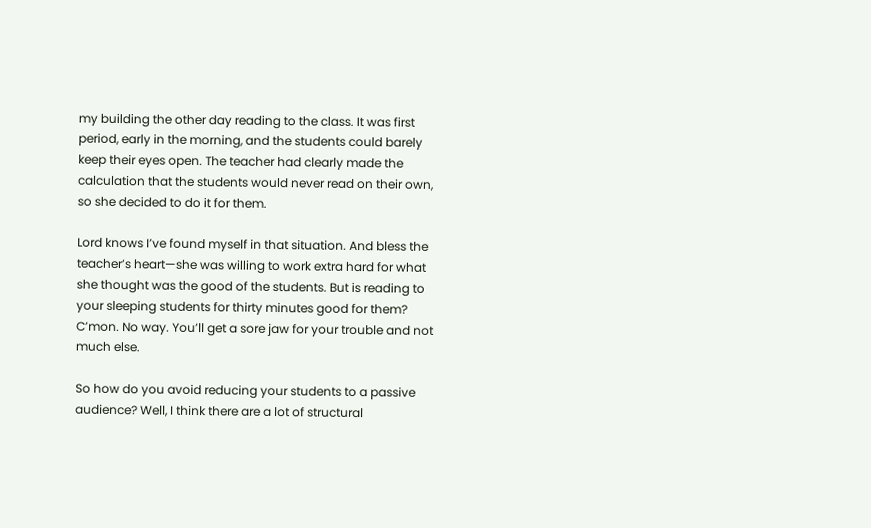my building the other day reading to the class. It was first period, early in the morning, and the students could barely keep their eyes open. The teacher had clearly made the calculation that the students would never read on their own, so she decided to do it for them.

Lord knows I’ve found myself in that situation. And bless the teacher’s heart—she was willing to work extra hard for what she thought was the good of the students. But is reading to your sleeping students for thirty minutes good for them? C’mon. No way. You’ll get a sore jaw for your trouble and not much else.

So how do you avoid reducing your students to a passive audience? Well, I think there are a lot of structural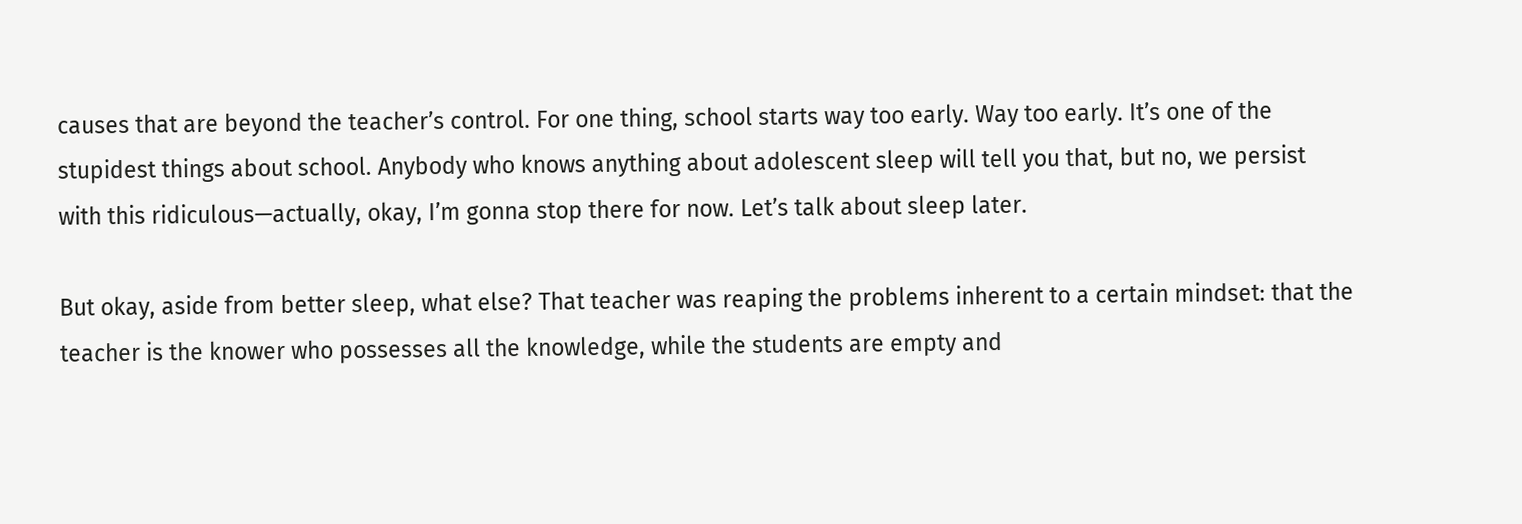causes that are beyond the teacher’s control. For one thing, school starts way too early. Way too early. It’s one of the stupidest things about school. Anybody who knows anything about adolescent sleep will tell you that, but no, we persist with this ridiculous—actually, okay, I’m gonna stop there for now. Let’s talk about sleep later.

But okay, aside from better sleep, what else? That teacher was reaping the problems inherent to a certain mindset: that the teacher is the knower who possesses all the knowledge, while the students are empty and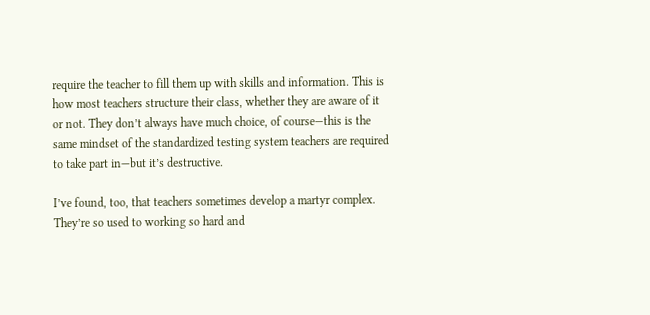require the teacher to fill them up with skills and information. This is how most teachers structure their class, whether they are aware of it or not. They don’t always have much choice, of course—this is the same mindset of the standardized testing system teachers are required to take part in—but it’s destructive.

I’ve found, too, that teachers sometimes develop a martyr complex. They’re so used to working so hard and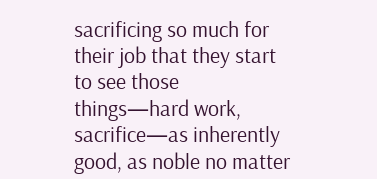sacrificing so much for their job that they start to see those things—hard work, sacrifice—as inherently good, as noble no matter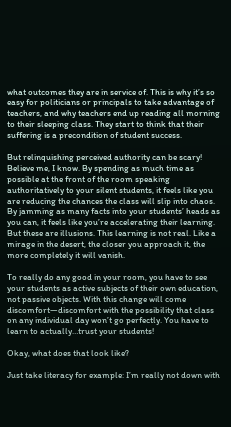what outcomes they are in service of. This is why it’s so easy for politicians or principals to take advantage of teachers, and why teachers end up reading all morning to their sleeping class. They start to think that their suffering is a precondition of student success.

But relinquishing perceived authority can be scary! Believe me, I know. By spending as much time as possible at the front of the room speaking authoritatively to your silent students, it feels like you are reducing the chances the class will slip into chaos. By jamming as many facts into your students’ heads as you can, it feels like you’re accelerating their learning. But these are illusions. This learning is not real. Like a mirage in the desert, the closer you approach it, the more completely it will vanish.

To really do any good in your room, you have to see your students as active subjects of their own education, not passive objects. With this change will come discomfort—discomfort with the possibility that class on any individual day won’t go perfectly. You have to learn to actually…trust your students!

Okay, what does that look like?

Just take literacy for example: I’m really not down with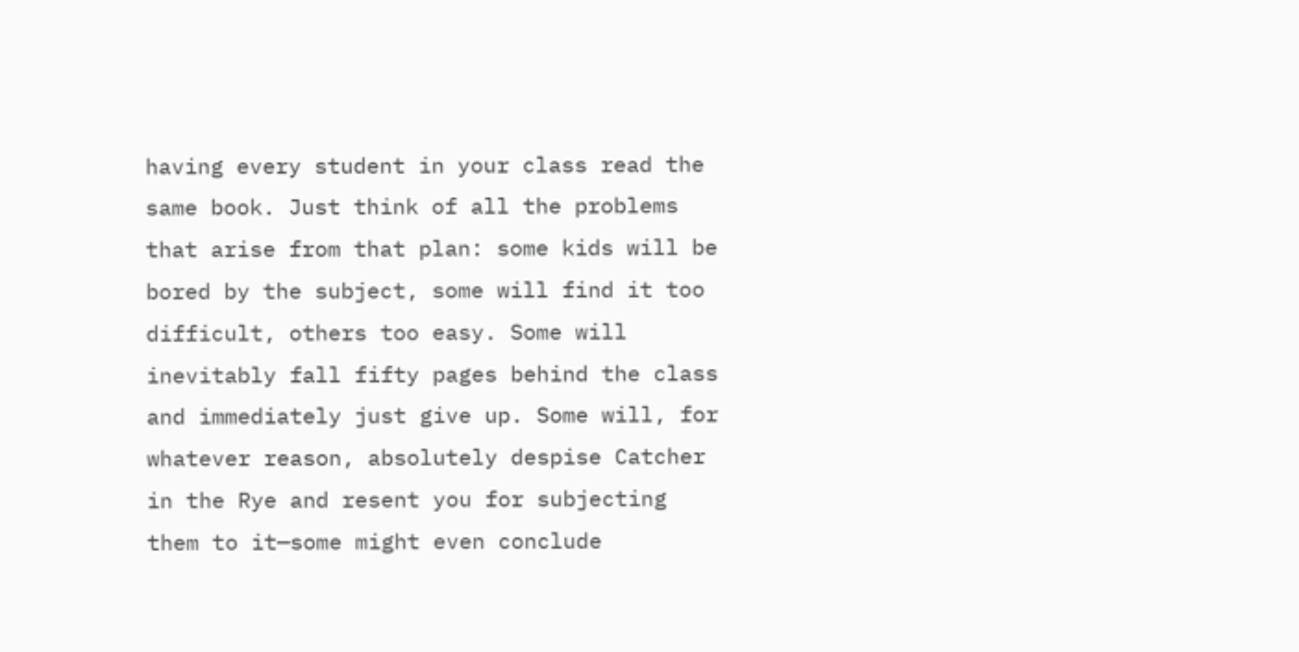having every student in your class read the same book. Just think of all the problems that arise from that plan: some kids will be bored by the subject, some will find it too difficult, others too easy. Some will inevitably fall fifty pages behind the class and immediately just give up. Some will, for whatever reason, absolutely despise Catcher in the Rye and resent you for subjecting them to it—some might even conclude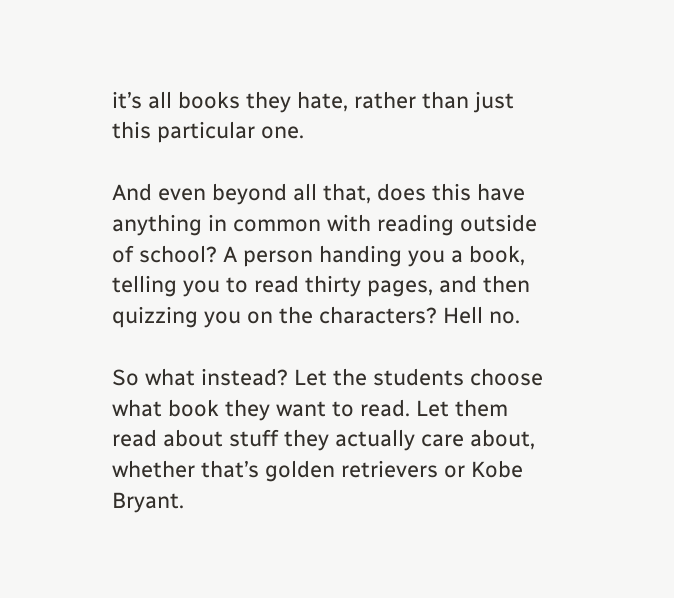it’s all books they hate, rather than just this particular one.

And even beyond all that, does this have anything in common with reading outside of school? A person handing you a book, telling you to read thirty pages, and then quizzing you on the characters? Hell no.

So what instead? Let the students choose what book they want to read. Let them read about stuff they actually care about, whether that’s golden retrievers or Kobe Bryant.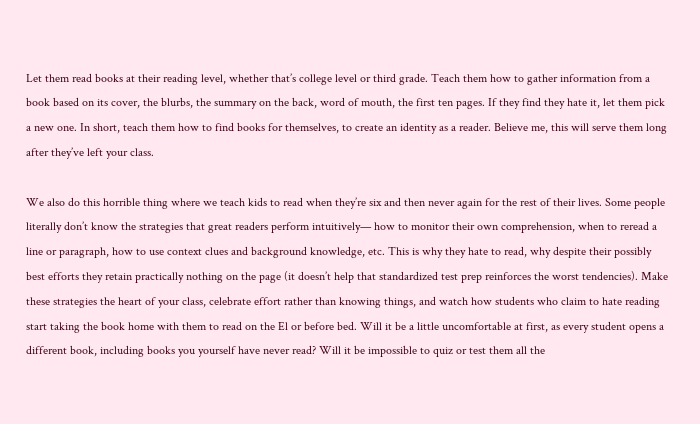Let them read books at their reading level, whether that’s college level or third grade. Teach them how to gather information from a book based on its cover, the blurbs, the summary on the back, word of mouth, the first ten pages. If they find they hate it, let them pick a new one. In short, teach them how to find books for themselves, to create an identity as a reader. Believe me, this will serve them long after they’ve left your class.

We also do this horrible thing where we teach kids to read when they’re six and then never again for the rest of their lives. Some people literally don’t know the strategies that great readers perform intuitively— how to monitor their own comprehension, when to reread a line or paragraph, how to use context clues and background knowledge, etc. This is why they hate to read, why despite their possibly best efforts they retain practically nothing on the page (it doesn’t help that standardized test prep reinforces the worst tendencies). Make these strategies the heart of your class, celebrate effort rather than knowing things, and watch how students who claim to hate reading start taking the book home with them to read on the El or before bed. Will it be a little uncomfortable at first, as every student opens a different book, including books you yourself have never read? Will it be impossible to quiz or test them all the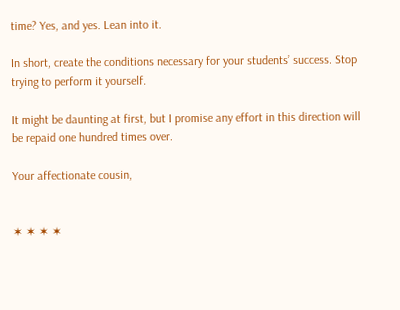time? Yes, and yes. Lean into it.

In short, create the conditions necessary for your students’ success. Stop trying to perform it yourself.

It might be daunting at first, but I promise any effort in this direction will be repaid one hundred times over.

Your affectionate cousin,


✶ ✶ ✶ ✶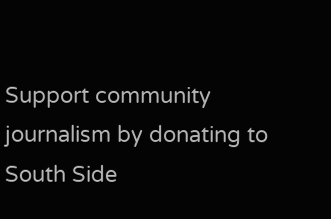Support community journalism by donating to South Side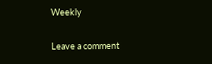Weekly

Leave a comment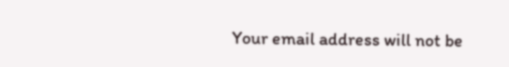Your email address will not be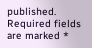published. Required fields are marked *